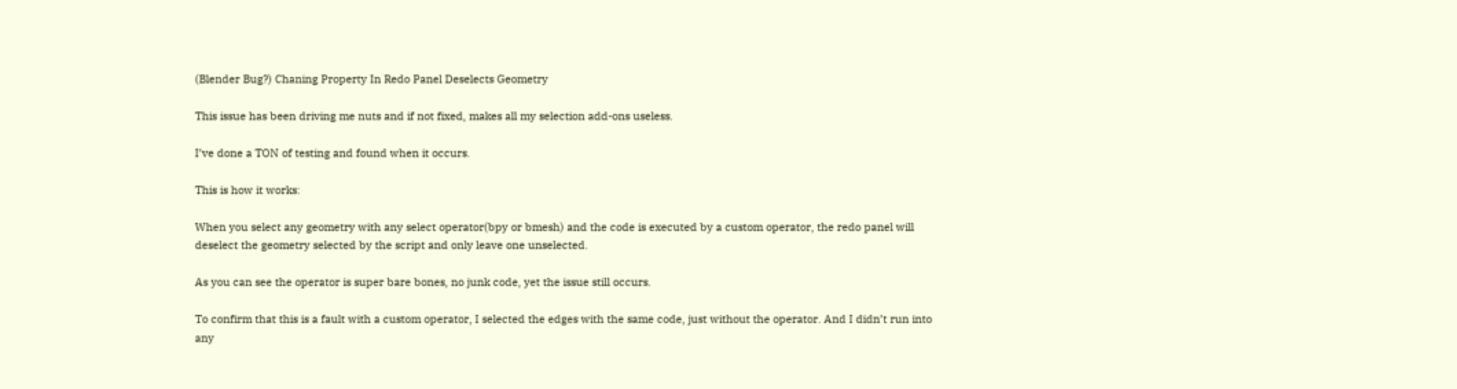(Blender Bug?) Chaning Property In Redo Panel Deselects Geometry

This issue has been driving me nuts and if not fixed, makes all my selection add-ons useless.

I’ve done a TON of testing and found when it occurs.

This is how it works:

When you select any geometry with any select operator(bpy or bmesh) and the code is executed by a custom operator, the redo panel will deselect the geometry selected by the script and only leave one unselected.

As you can see the operator is super bare bones, no junk code, yet the issue still occurs.

To confirm that this is a fault with a custom operator, I selected the edges with the same code, just without the operator. And I didn’t run into any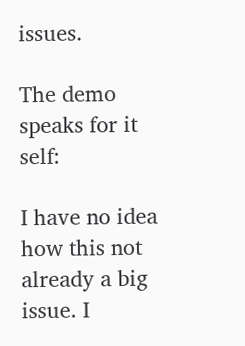issues.

The demo speaks for it self:

I have no idea how this not already a big issue. I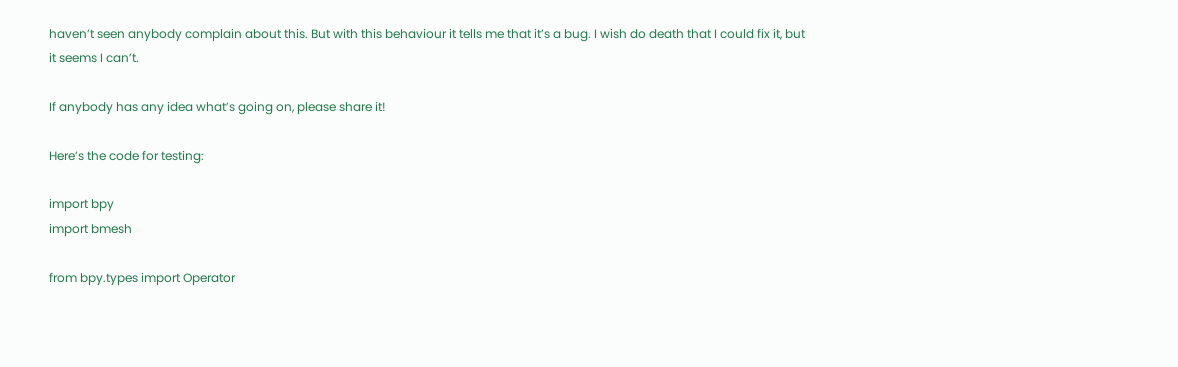haven’t seen anybody complain about this. But with this behaviour it tells me that it’s a bug. I wish do death that I could fix it, but it seems I can’t.

If anybody has any idea what’s going on, please share it!

Here’s the code for testing:

import bpy
import bmesh

from bpy.types import Operator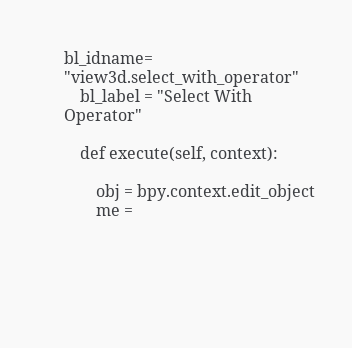bl_idname= "view3d.select_with_operator"
    bl_label = "Select With Operator"

    def execute(self, context):

        obj = bpy.context.edit_object
        me =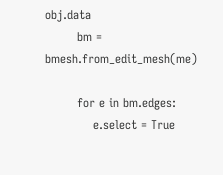obj.data
        bm = bmesh.from_edit_mesh(me)

        for e in bm.edges:
            e.select = True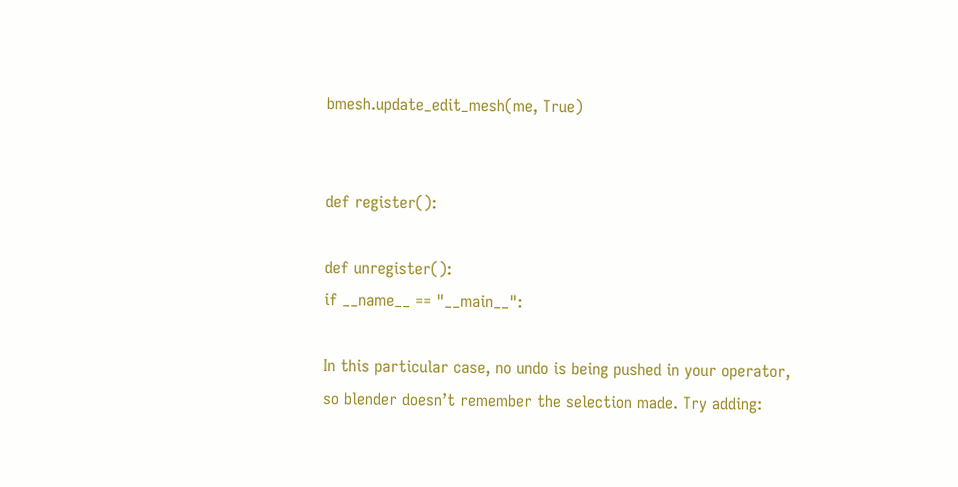bmesh.update_edit_mesh(me, True)


def register():

def unregister():
if __name__ == "__main__":

In this particular case, no undo is being pushed in your operator, so blender doesn’t remember the selection made. Try adding: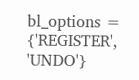bl_options = {'REGISTER', 'UNDO'}